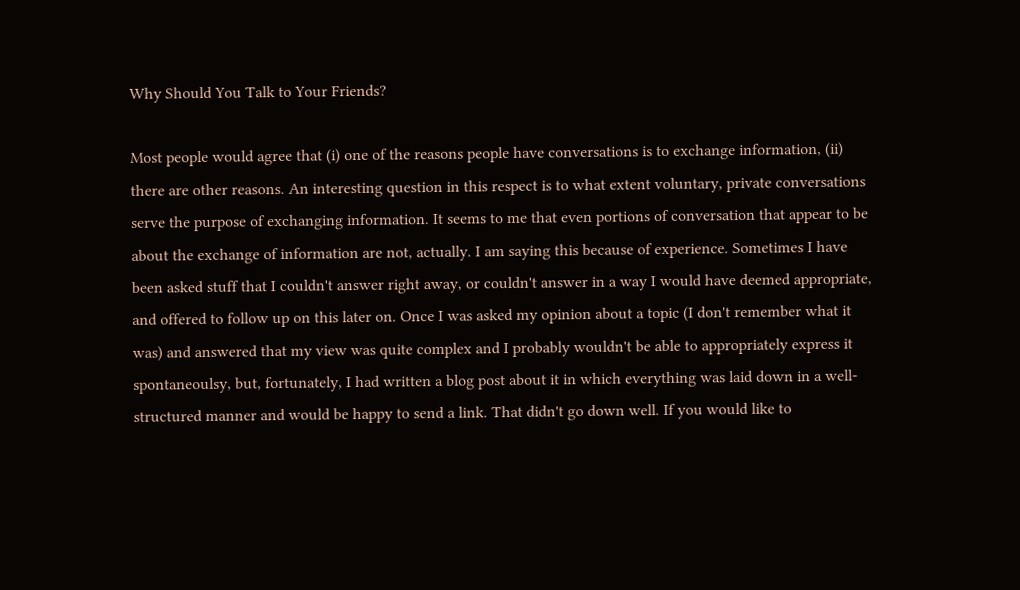Why Should You Talk to Your Friends?

Most people would agree that (i) one of the reasons people have conversations is to exchange information, (ii) there are other reasons. An interesting question in this respect is to what extent voluntary, private conversations serve the purpose of exchanging information. It seems to me that even portions of conversation that appear to be about the exchange of information are not, actually. I am saying this because of experience. Sometimes I have been asked stuff that I couldn't answer right away, or couldn't answer in a way I would have deemed appropriate, and offered to follow up on this later on. Once I was asked my opinion about a topic (I don't remember what it was) and answered that my view was quite complex and I probably wouldn't be able to appropriately express it spontaneoulsy, but, fortunately, I had written a blog post about it in which everything was laid down in a well-structured manner and would be happy to send a link. That didn't go down well. If you would like to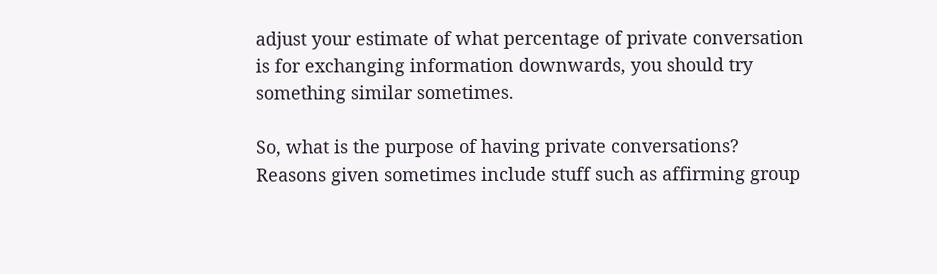adjust your estimate of what percentage of private conversation is for exchanging information downwards, you should try something similar sometimes.

So, what is the purpose of having private conversations? Reasons given sometimes include stuff such as affirming group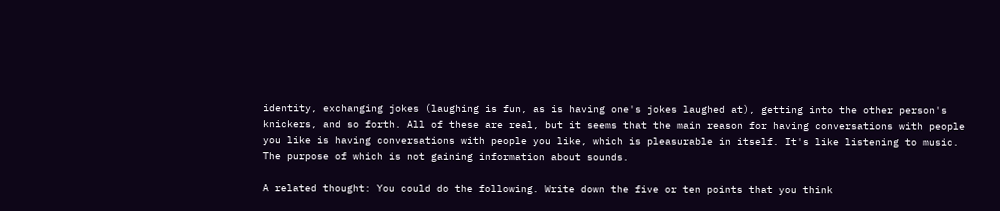identity, exchanging jokes (laughing is fun, as is having one's jokes laughed at), getting into the other person's knickers, and so forth. All of these are real, but it seems that the main reason for having conversations with people you like is having conversations with people you like, which is pleasurable in itself. It's like listening to music. The purpose of which is not gaining information about sounds.

A related thought: You could do the following. Write down the five or ten points that you think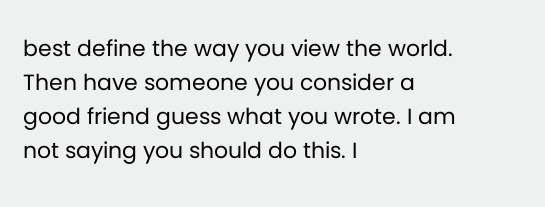best define the way you view the world. Then have someone you consider a good friend guess what you wrote. I am not saying you should do this. I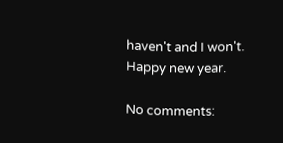haven't and I won't. Happy new year.

No comments: